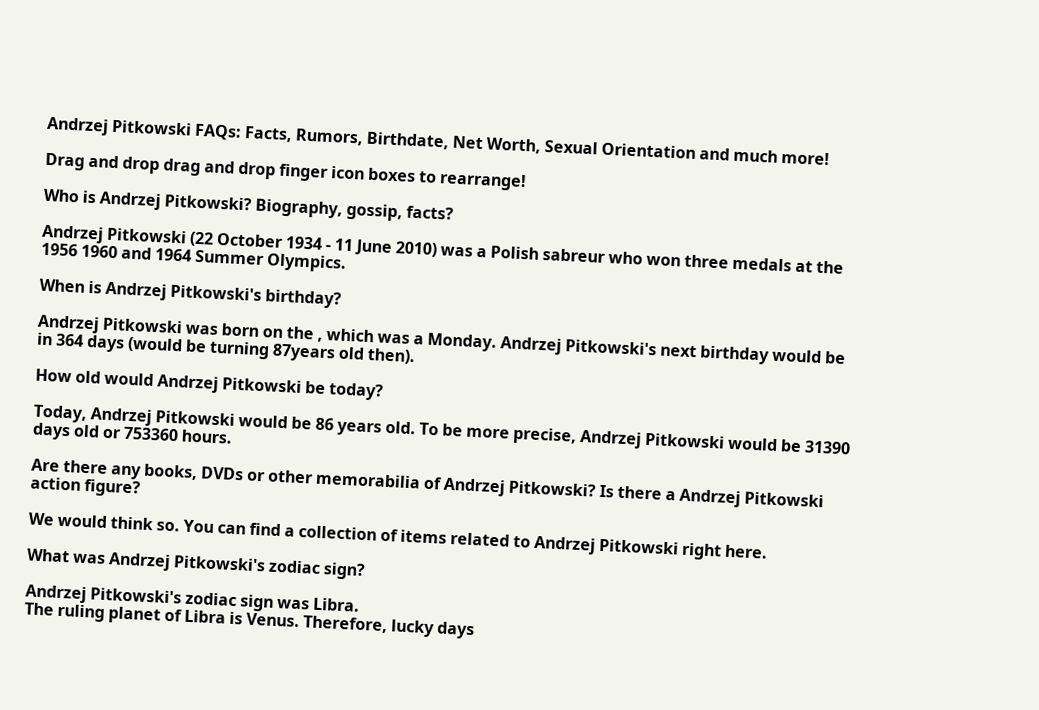Andrzej Pitkowski FAQs: Facts, Rumors, Birthdate, Net Worth, Sexual Orientation and much more!

Drag and drop drag and drop finger icon boxes to rearrange!

Who is Andrzej Pitkowski? Biography, gossip, facts?

Andrzej Pitkowski (22 October 1934 - 11 June 2010) was a Polish sabreur who won three medals at the 1956 1960 and 1964 Summer Olympics.

When is Andrzej Pitkowski's birthday?

Andrzej Pitkowski was born on the , which was a Monday. Andrzej Pitkowski's next birthday would be in 364 days (would be turning 87years old then).

How old would Andrzej Pitkowski be today?

Today, Andrzej Pitkowski would be 86 years old. To be more precise, Andrzej Pitkowski would be 31390 days old or 753360 hours.

Are there any books, DVDs or other memorabilia of Andrzej Pitkowski? Is there a Andrzej Pitkowski action figure?

We would think so. You can find a collection of items related to Andrzej Pitkowski right here.

What was Andrzej Pitkowski's zodiac sign?

Andrzej Pitkowski's zodiac sign was Libra.
The ruling planet of Libra is Venus. Therefore, lucky days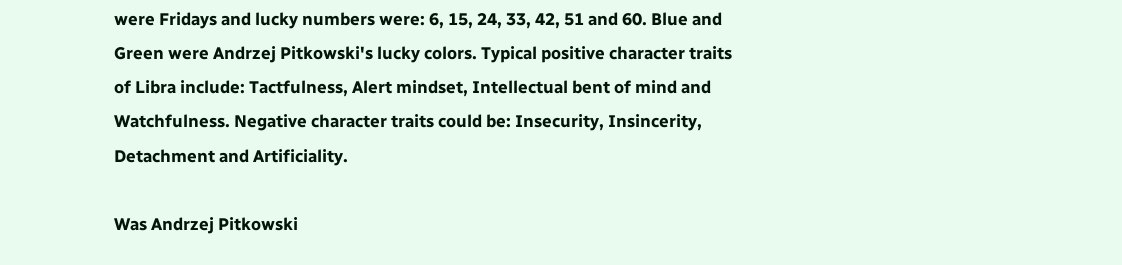were Fridays and lucky numbers were: 6, 15, 24, 33, 42, 51 and 60. Blue and Green were Andrzej Pitkowski's lucky colors. Typical positive character traits of Libra include: Tactfulness, Alert mindset, Intellectual bent of mind and Watchfulness. Negative character traits could be: Insecurity, Insincerity, Detachment and Artificiality.

Was Andrzej Pitkowski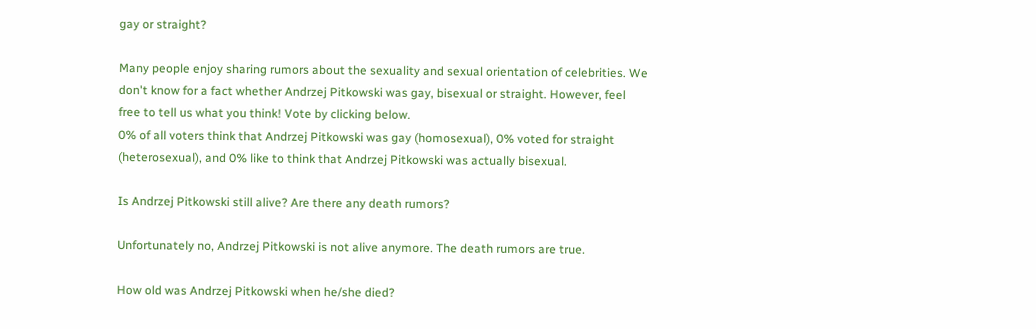gay or straight?

Many people enjoy sharing rumors about the sexuality and sexual orientation of celebrities. We don't know for a fact whether Andrzej Pitkowski was gay, bisexual or straight. However, feel free to tell us what you think! Vote by clicking below.
0% of all voters think that Andrzej Pitkowski was gay (homosexual), 0% voted for straight (heterosexual), and 0% like to think that Andrzej Pitkowski was actually bisexual.

Is Andrzej Pitkowski still alive? Are there any death rumors?

Unfortunately no, Andrzej Pitkowski is not alive anymore. The death rumors are true.

How old was Andrzej Pitkowski when he/she died?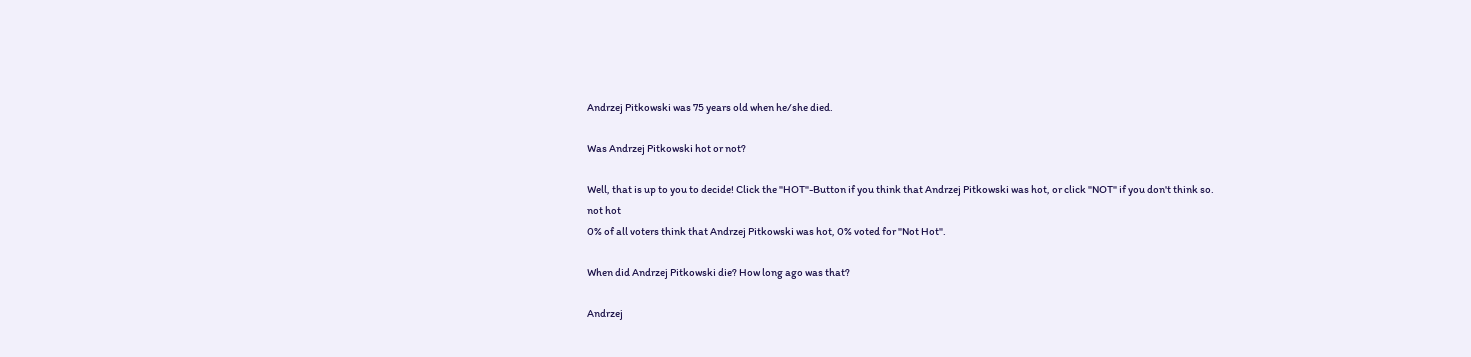Andrzej Pitkowski was 75 years old when he/she died.

Was Andrzej Pitkowski hot or not?

Well, that is up to you to decide! Click the "HOT"-Button if you think that Andrzej Pitkowski was hot, or click "NOT" if you don't think so.
not hot
0% of all voters think that Andrzej Pitkowski was hot, 0% voted for "Not Hot".

When did Andrzej Pitkowski die? How long ago was that?

Andrzej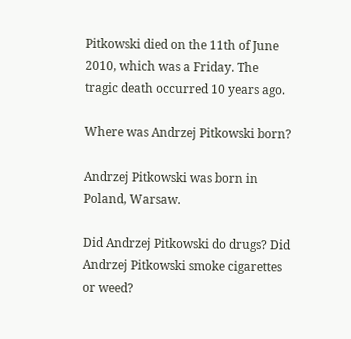Pitkowski died on the 11th of June 2010, which was a Friday. The tragic death occurred 10 years ago.

Where was Andrzej Pitkowski born?

Andrzej Pitkowski was born in Poland, Warsaw.

Did Andrzej Pitkowski do drugs? Did Andrzej Pitkowski smoke cigarettes or weed?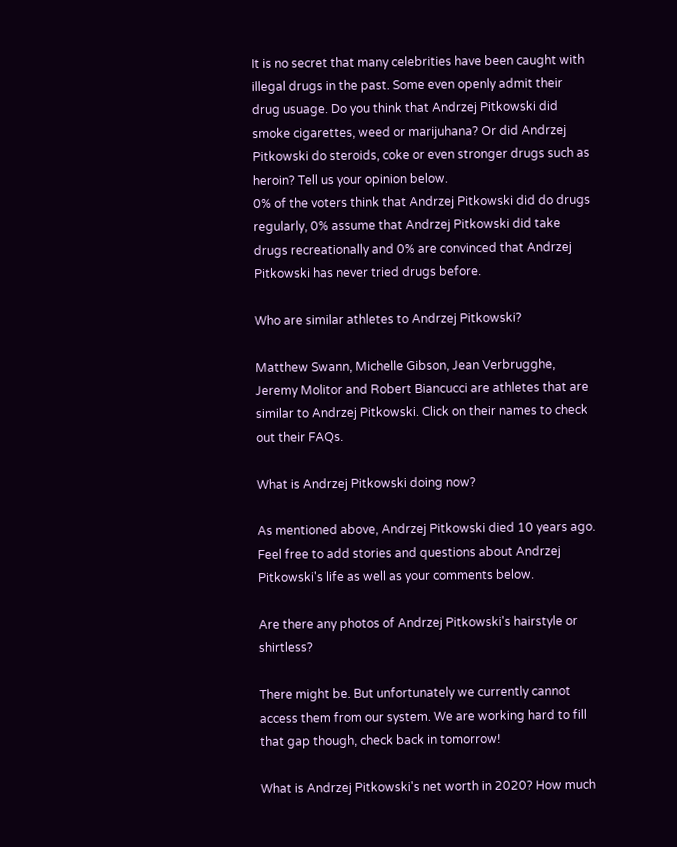It is no secret that many celebrities have been caught with illegal drugs in the past. Some even openly admit their drug usuage. Do you think that Andrzej Pitkowski did smoke cigarettes, weed or marijuhana? Or did Andrzej Pitkowski do steroids, coke or even stronger drugs such as heroin? Tell us your opinion below.
0% of the voters think that Andrzej Pitkowski did do drugs regularly, 0% assume that Andrzej Pitkowski did take drugs recreationally and 0% are convinced that Andrzej Pitkowski has never tried drugs before.

Who are similar athletes to Andrzej Pitkowski?

Matthew Swann, Michelle Gibson, Jean Verbrugghe, Jeremy Molitor and Robert Biancucci are athletes that are similar to Andrzej Pitkowski. Click on their names to check out their FAQs.

What is Andrzej Pitkowski doing now?

As mentioned above, Andrzej Pitkowski died 10 years ago. Feel free to add stories and questions about Andrzej Pitkowski's life as well as your comments below.

Are there any photos of Andrzej Pitkowski's hairstyle or shirtless?

There might be. But unfortunately we currently cannot access them from our system. We are working hard to fill that gap though, check back in tomorrow!

What is Andrzej Pitkowski's net worth in 2020? How much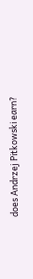does Andrzej Pitkowski earn?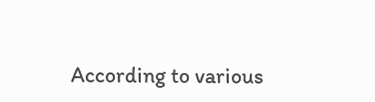According to various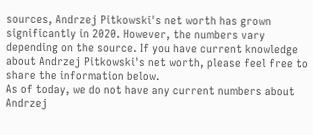sources, Andrzej Pitkowski's net worth has grown significantly in 2020. However, the numbers vary depending on the source. If you have current knowledge about Andrzej Pitkowski's net worth, please feel free to share the information below.
As of today, we do not have any current numbers about Andrzej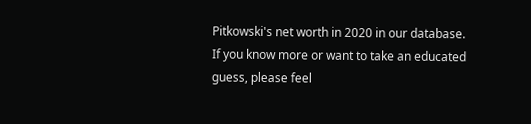Pitkowski's net worth in 2020 in our database. If you know more or want to take an educated guess, please feel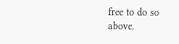free to do so above.